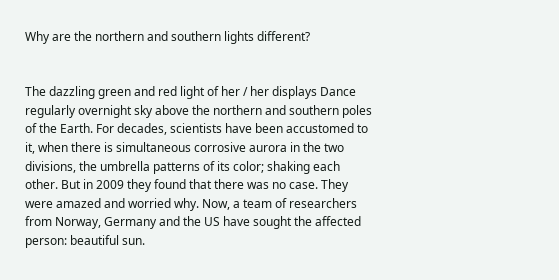Why are the northern and southern lights different?


The dazzling green and red light of her / her displays Dance regularly overnight sky above the northern and southern poles of the Earth. For decades, scientists have been accustomed to it, when there is simultaneous corrosive aurora in the two divisions, the umbrella patterns of its color; shaking each other. But in 2009 they found that there was no case. They were amazed and worried why. Now, a team of researchers from Norway, Germany and the US have sought the affected person: beautiful sun.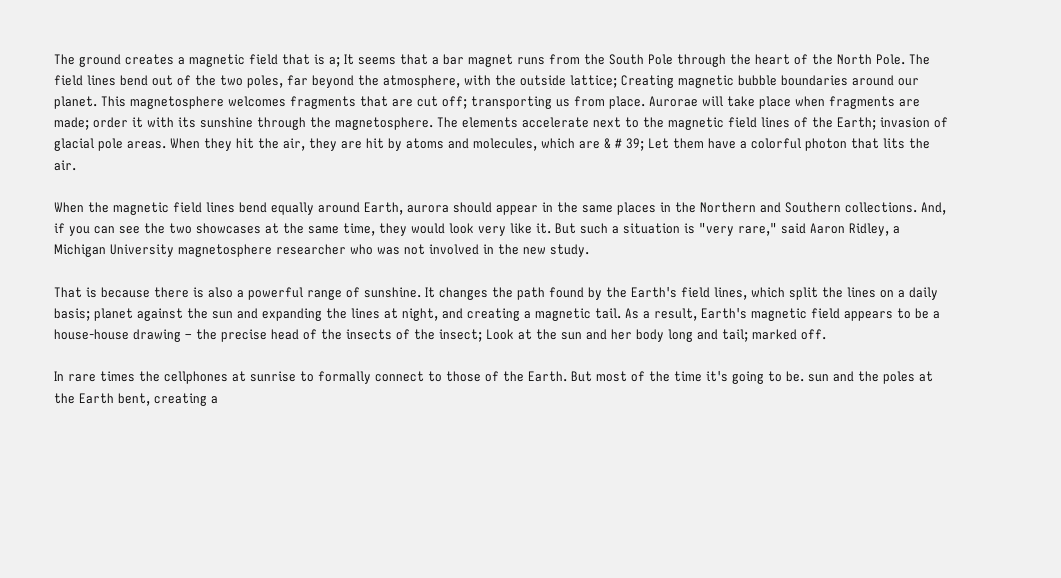The ground creates a magnetic field that is a; It seems that a bar magnet runs from the South Pole through the heart of the North Pole. The field lines bend out of the two poles, far beyond the atmosphere, with the outside lattice; Creating magnetic bubble boundaries around our planet. This magnetosphere welcomes fragments that are cut off; transporting us from place. Aurorae will take place when fragments are made; order it with its sunshine through the magnetosphere. The elements accelerate next to the magnetic field lines of the Earth; invasion of glacial pole areas. When they hit the air, they are hit by atoms and molecules, which are & # 39; Let them have a colorful photon that lits the air.

When the magnetic field lines bend equally around Earth, aurora should appear in the same places in the Northern and Southern collections. And, if you can see the two showcases at the same time, they would look very like it. But such a situation is "very rare," said Aaron Ridley, a Michigan University magnetosphere researcher who was not involved in the new study.

That is because there is also a powerful range of sunshine. It changes the path found by the Earth's field lines, which split the lines on a daily basis; planet against the sun and expanding the lines at night, and creating a magnetic tail. As a result, Earth's magnetic field appears to be a house-house drawing – the precise head of the insects of the insect; Look at the sun and her body long and tail; marked off.

In rare times the cellphones at sunrise to formally connect to those of the Earth. But most of the time it's going to be. sun and the poles at the Earth bent, creating a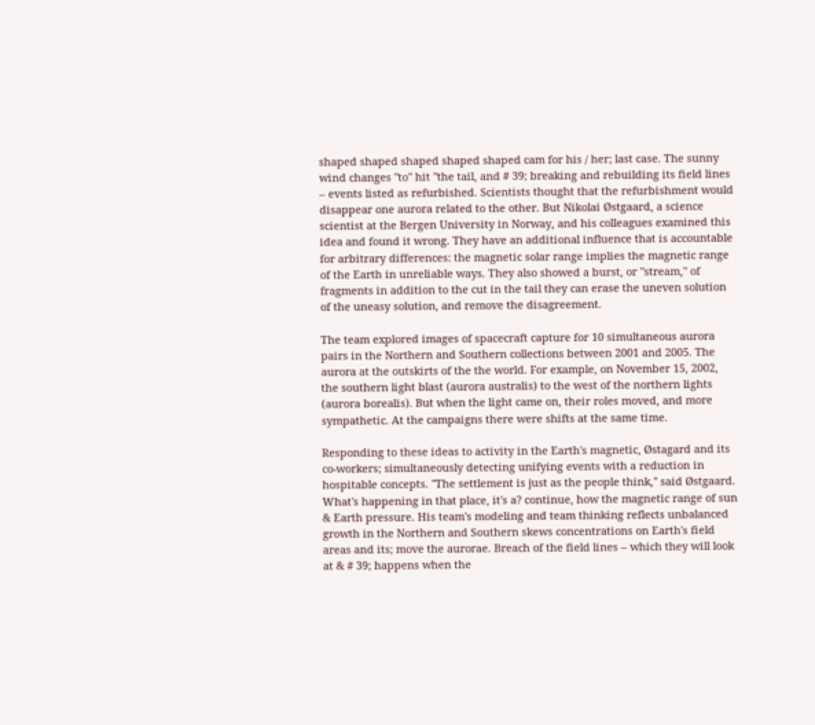shaped shaped shaped shaped shaped cam for his / her; last case. The sunny wind changes "to" hit "the tail, and # 39; breaking and rebuilding its field lines – events listed as refurbished. Scientists thought that the refurbishment would disappear one aurora related to the other. But Nikolai Østgaard, a science scientist at the Bergen University in Norway, and his colleagues examined this idea and found it wrong. They have an additional influence that is accountable for arbitrary differences: the magnetic solar range implies the magnetic range of the Earth in unreliable ways. They also showed a burst, or "stream," of fragments in addition to the cut in the tail they can erase the uneven solution of the uneasy solution, and remove the disagreement.

The team explored images of spacecraft capture for 10 simultaneous aurora pairs in the Northern and Southern collections between 2001 and 2005. The aurora at the outskirts of the the world. For example, on November 15, 2002, the southern light blast (aurora australis) to the west of the northern lights (aurora borealis). But when the light came on, their roles moved, and more sympathetic. At the campaigns there were shifts at the same time.

Responding to these ideas to activity in the Earth's magnetic, Østagard and its co-workers; simultaneously detecting unifying events with a reduction in hospitable concepts. "The settlement is just as the people think," said Østgaard. What's happening in that place, it's a? continue, how the magnetic range of sun & Earth pressure. His team's modeling and team thinking reflects unbalanced growth in the Northern and Southern skews concentrations on Earth's field areas and its; move the aurorae. Breach of the field lines – which they will look at & # 39; happens when the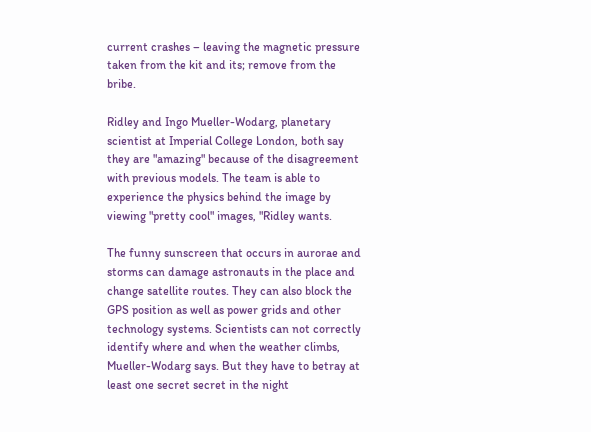current crashes – leaving the magnetic pressure taken from the kit and its; remove from the bribe.

Ridley and Ingo Mueller-Wodarg, planetary scientist at Imperial College London, both say they are "amazing" because of the disagreement with previous models. The team is able to experience the physics behind the image by viewing "pretty cool" images, "Ridley wants.

The funny sunscreen that occurs in aurorae and storms can damage astronauts in the place and change satellite routes. They can also block the GPS position as well as power grids and other technology systems. Scientists can not correctly identify where and when the weather climbs, Mueller-Wodarg says. But they have to betray at least one secret secret in the night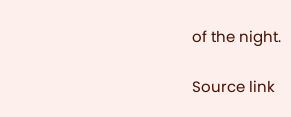of the night.

Source link